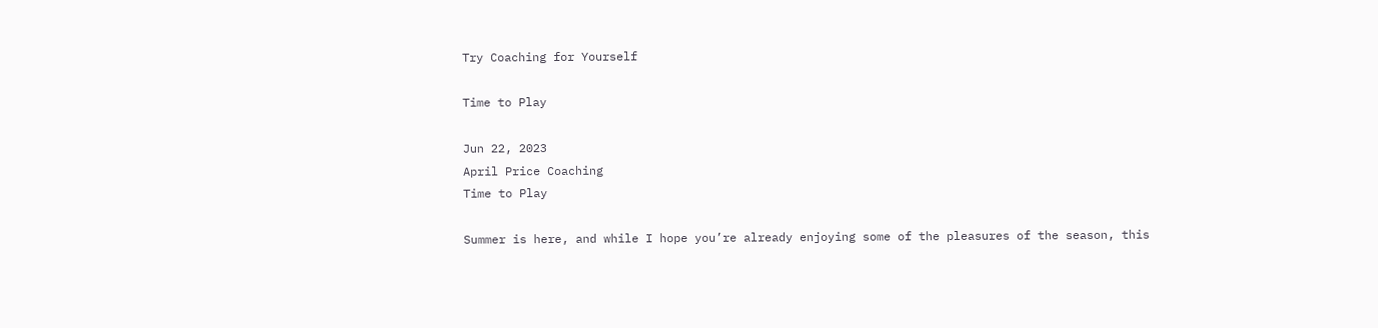Try Coaching for Yourself

Time to Play

Jun 22, 2023
April Price Coaching
Time to Play

Summer is here, and while I hope you’re already enjoying some of the pleasures of the season, this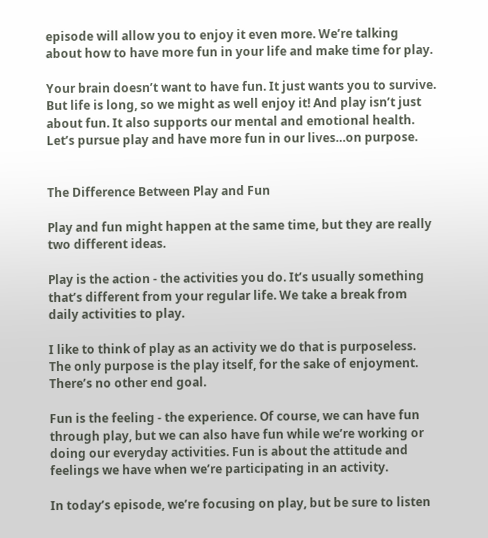episode will allow you to enjoy it even more. We’re talking about how to have more fun in your life and make time for play.

Your brain doesn’t want to have fun. It just wants you to survive. But life is long, so we might as well enjoy it! And play isn’t just about fun. It also supports our mental and emotional health. Let’s pursue play and have more fun in our lives…on purpose.


The Difference Between Play and Fun

Play and fun might happen at the same time, but they are really two different ideas.

Play is the action - the activities you do. It’s usually something that’s different from your regular life. We take a break from daily activities to play.

I like to think of play as an activity we do that is purposeless. The only purpose is the play itself, for the sake of enjoyment. There’s no other end goal.

Fun is the feeling - the experience. Of course, we can have fun through play, but we can also have fun while we’re working or doing our everyday activities. Fun is about the attitude and feelings we have when we’re participating in an activity.

In today’s episode, we’re focusing on play, but be sure to listen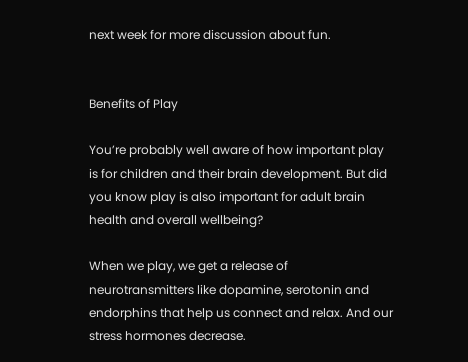next week for more discussion about fun.


Benefits of Play

You’re probably well aware of how important play is for children and their brain development. But did you know play is also important for adult brain health and overall wellbeing?

When we play, we get a release of neurotransmitters like dopamine, serotonin and endorphins that help us connect and relax. And our stress hormones decrease.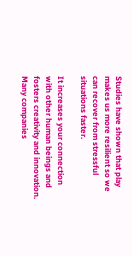Studies have shown that play makes us more resilient so we can recover from stressful situations faster.

It increases your connection with other human beings and fosters creativity and innovation. Many companies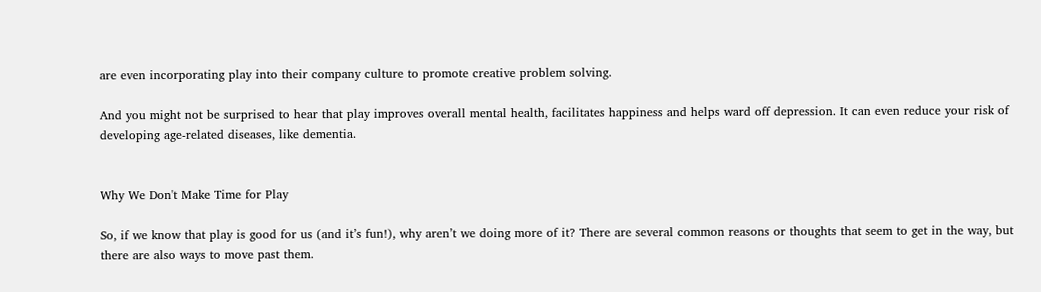are even incorporating play into their company culture to promote creative problem solving.

And you might not be surprised to hear that play improves overall mental health, facilitates happiness and helps ward off depression. It can even reduce your risk of developing age-related diseases, like dementia.


Why We Don't Make Time for Play

So, if we know that play is good for us (and it’s fun!), why aren’t we doing more of it? There are several common reasons or thoughts that seem to get in the way, but there are also ways to move past them.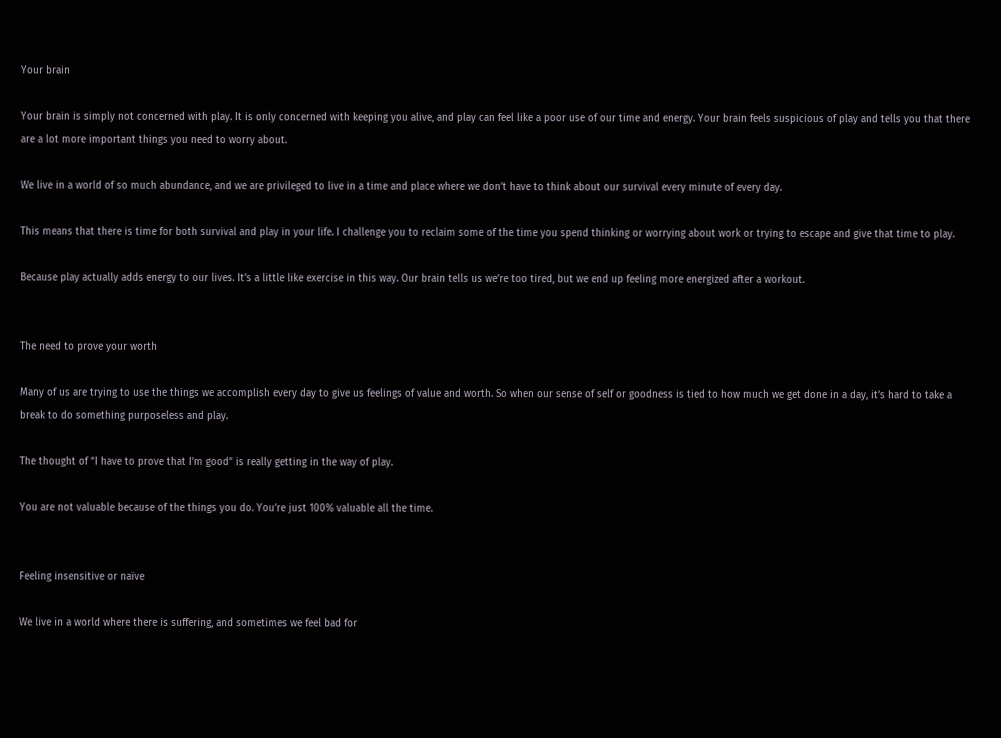Your brain

Your brain is simply not concerned with play. It is only concerned with keeping you alive, and play can feel like a poor use of our time and energy. Your brain feels suspicious of play and tells you that there are a lot more important things you need to worry about.

We live in a world of so much abundance, and we are privileged to live in a time and place where we don’t have to think about our survival every minute of every day.

This means that there is time for both survival and play in your life. I challenge you to reclaim some of the time you spend thinking or worrying about work or trying to escape and give that time to play.

Because play actually adds energy to our lives. It’s a little like exercise in this way. Our brain tells us we’re too tired, but we end up feeling more energized after a workout.


The need to prove your worth

Many of us are trying to use the things we accomplish every day to give us feelings of value and worth. So when our sense of self or goodness is tied to how much we get done in a day, it’s hard to take a break to do something purposeless and play.

The thought of “I have to prove that I’m good” is really getting in the way of play.

You are not valuable because of the things you do. You’re just 100% valuable all the time.


Feeling insensitive or naïve

We live in a world where there is suffering, and sometimes we feel bad for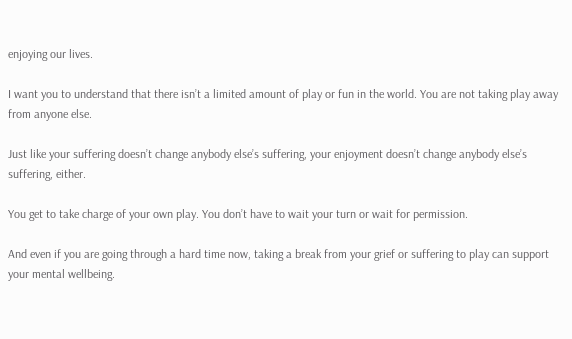enjoying our lives.

I want you to understand that there isn’t a limited amount of play or fun in the world. You are not taking play away from anyone else.

Just like your suffering doesn’t change anybody else’s suffering, your enjoyment doesn’t change anybody else’s suffering, either.

You get to take charge of your own play. You don’t have to wait your turn or wait for permission.

And even if you are going through a hard time now, taking a break from your grief or suffering to play can support your mental wellbeing.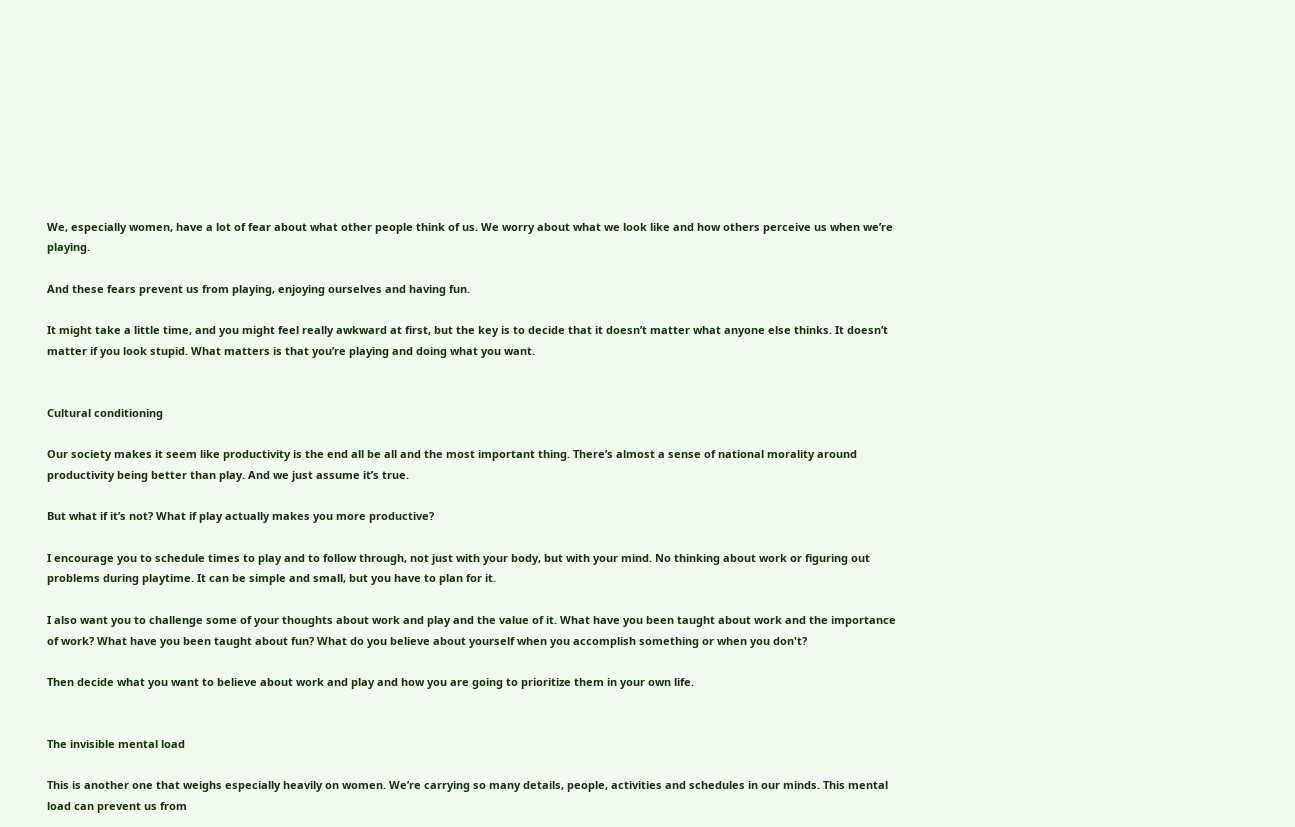We, especially women, have a lot of fear about what other people think of us. We worry about what we look like and how others perceive us when we’re playing.

And these fears prevent us from playing, enjoying ourselves and having fun.

It might take a little time, and you might feel really awkward at first, but the key is to decide that it doesn’t matter what anyone else thinks. It doesn’t matter if you look stupid. What matters is that you’re playing and doing what you want.


Cultural conditioning

Our society makes it seem like productivity is the end all be all and the most important thing. There’s almost a sense of national morality around productivity being better than play. And we just assume it’s true.

But what if it’s not? What if play actually makes you more productive?

I encourage you to schedule times to play and to follow through, not just with your body, but with your mind. No thinking about work or figuring out problems during playtime. It can be simple and small, but you have to plan for it.

I also want you to challenge some of your thoughts about work and play and the value of it. What have you been taught about work and the importance of work? What have you been taught about fun? What do you believe about yourself when you accomplish something or when you don't?

Then decide what you want to believe about work and play and how you are going to prioritize them in your own life.


The invisible mental load

This is another one that weighs especially heavily on women. We’re carrying so many details, people, activities and schedules in our minds. This mental load can prevent us from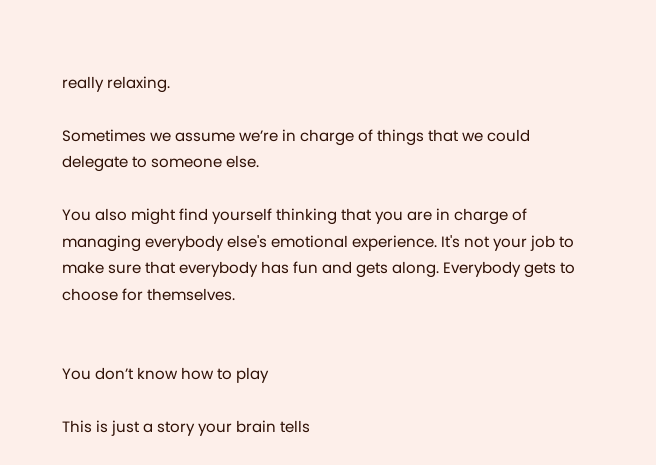really relaxing.

Sometimes we assume we’re in charge of things that we could delegate to someone else.

You also might find yourself thinking that you are in charge of managing everybody else's emotional experience. It's not your job to make sure that everybody has fun and gets along. Everybody gets to choose for themselves.


You don’t know how to play

This is just a story your brain tells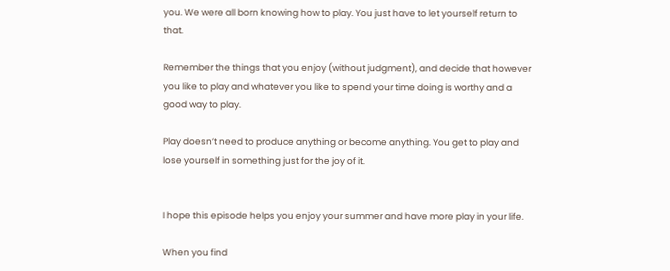you. We were all born knowing how to play. You just have to let yourself return to that.

Remember the things that you enjoy (without judgment), and decide that however you like to play and whatever you like to spend your time doing is worthy and a good way to play.

Play doesn’t need to produce anything or become anything. You get to play and lose yourself in something just for the joy of it.


I hope this episode helps you enjoy your summer and have more play in your life.

When you find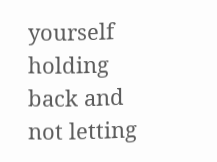yourself holding back and not letting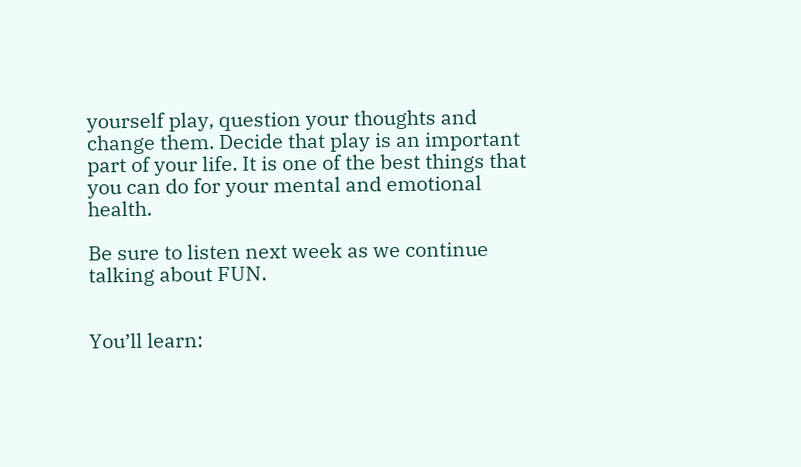yourself play, question your thoughts and change them. Decide that play is an important part of your life. It is one of the best things that you can do for your mental and emotional health.

Be sure to listen next week as we continue talking about FUN.


You’ll learn: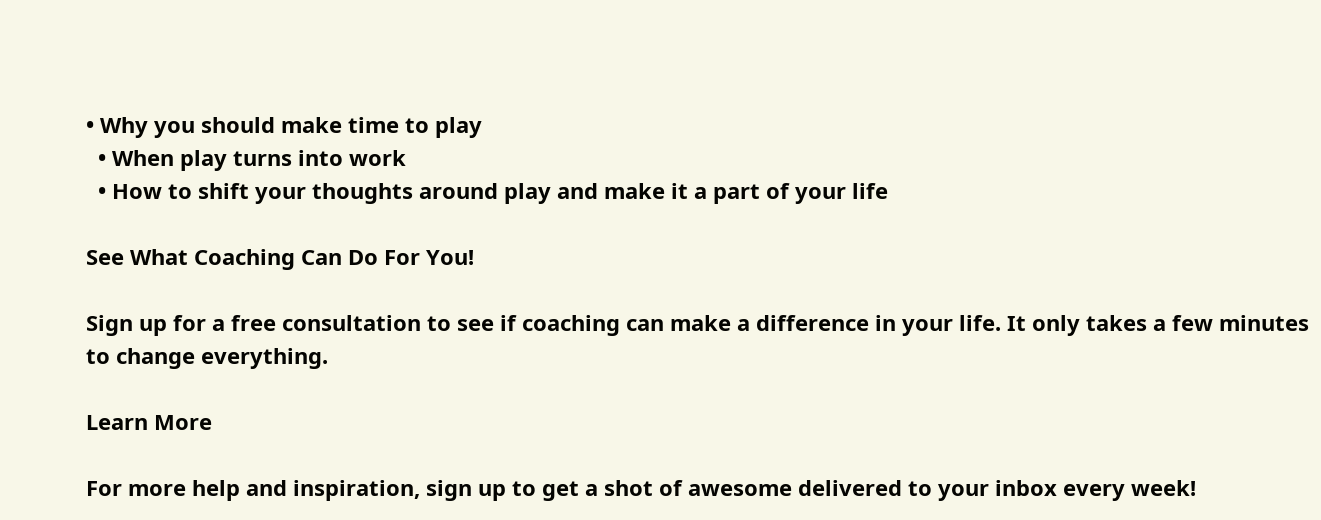• Why you should make time to play
  • When play turns into work
  • How to shift your thoughts around play and make it a part of your life

See What Coaching Can Do For You!

Sign up for a free consultation to see if coaching can make a difference in your life. It only takes a few minutes to change everything.

Learn More

For more help and inspiration, sign up to get a shot of awesome delivered to your inbox every week!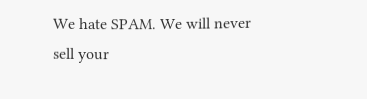We hate SPAM. We will never sell your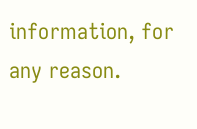information, for any reason.